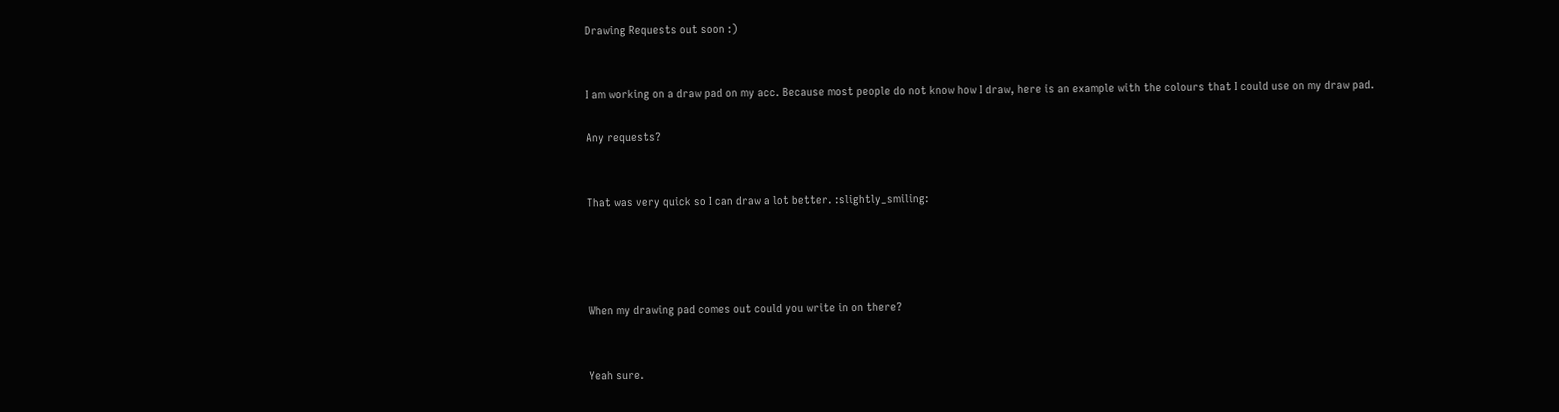Drawing Requests out soon :)


I am working on a draw pad on my acc. Because most people do not know how I draw, here is an example with the colours that I could use on my draw pad.

Any requests?


That was very quick so I can draw a lot better. :slightly_smiling:




When my drawing pad comes out could you write in on there?


Yeah sure.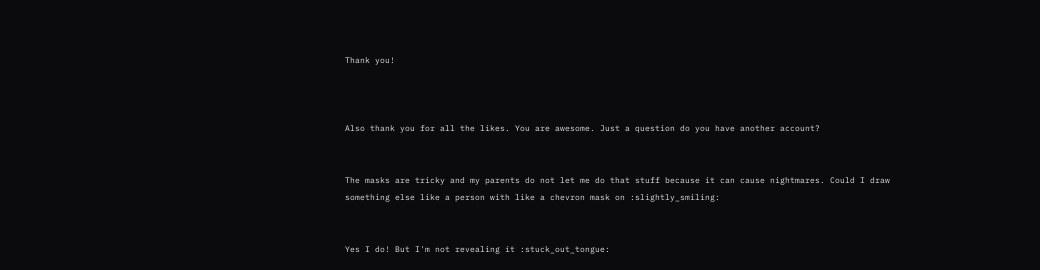Thank you!



Also thank you for all the likes. You are awesome. Just a question do you have another account?


The masks are tricky and my parents do not let me do that stuff because it can cause nightmares. Could I draw something else like a person with like a chevron mask on :slightly_smiling:


Yes I do! But I'm not revealing it :stuck_out_tongue: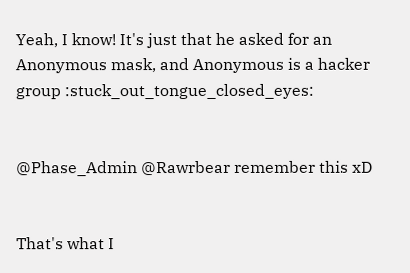Yeah, I know! It's just that he asked for an Anonymous mask, and Anonymous is a hacker group :stuck_out_tongue_closed_eyes:


@Phase_Admin @Rawrbear remember this xD


That's what I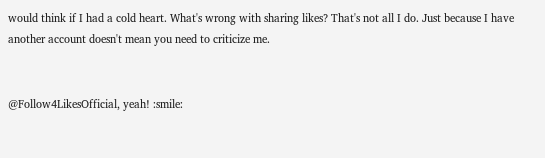would think if I had a cold heart. What's wrong with sharing likes? That's not all I do. Just because I have another account doesn't mean you need to criticize me.


@Follow4LikesOfficial, yeah! :smile: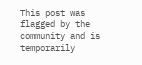This post was flagged by the community and is temporarily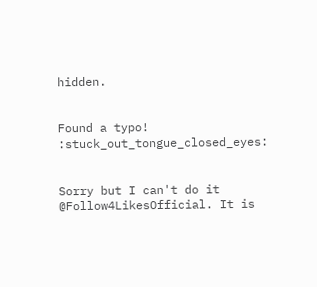hidden.


Found a typo! :stuck_out_tongue_closed_eyes:


Sorry but I can't do it @Follow4LikesOfficial. It is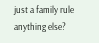just a family rule anything else?